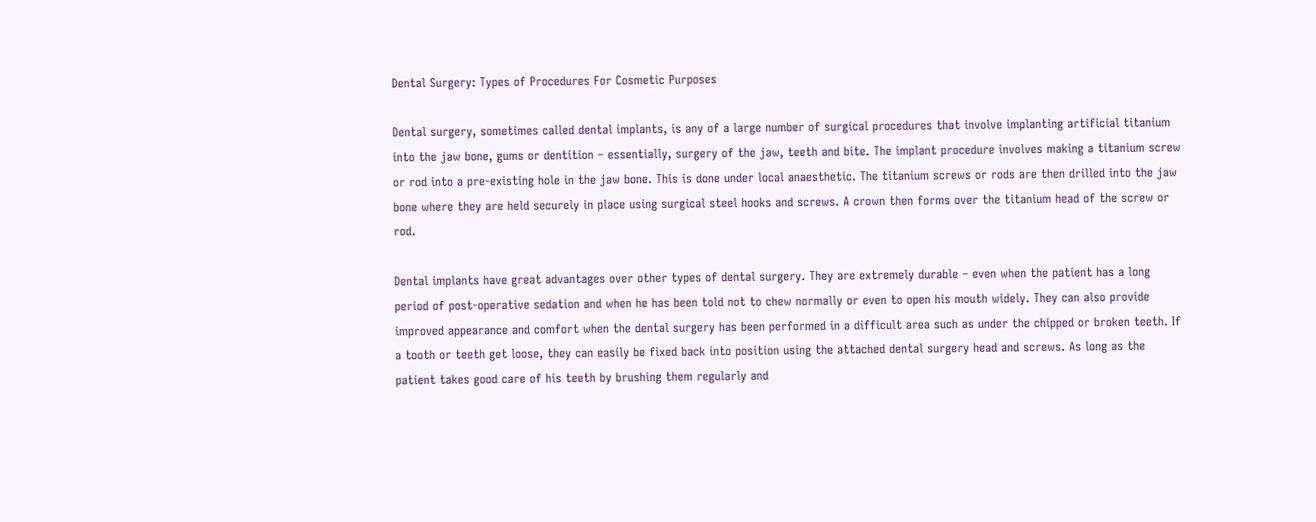Dental Surgery: Types of Procedures For Cosmetic Purposes

Dental surgery, sometimes called dental implants, is any of a large number of surgical procedures that involve implanting artificial titanium into the jaw bone, gums or dentition – essentially, surgery of the jaw, teeth and bite. The implant procedure involves making a titanium screw or rod into a pre-existing hole in the jaw bone. This is done under local anaesthetic. The titanium screws or rods are then drilled into the jaw bone where they are held securely in place using surgical steel hooks and screws. A crown then forms over the titanium head of the screw or rod.

Dental implants have great advantages over other types of dental surgery. They are extremely durable – even when the patient has a long period of post-operative sedation and when he has been told not to chew normally or even to open his mouth widely. They can also provide improved appearance and comfort when the dental surgery has been performed in a difficult area such as under the chipped or broken teeth. If a tooth or teeth get loose, they can easily be fixed back into position using the attached dental surgery head and screws. As long as the patient takes good care of his teeth by brushing them regularly and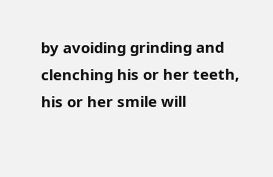by avoiding grinding and clenching his or her teeth, his or her smile will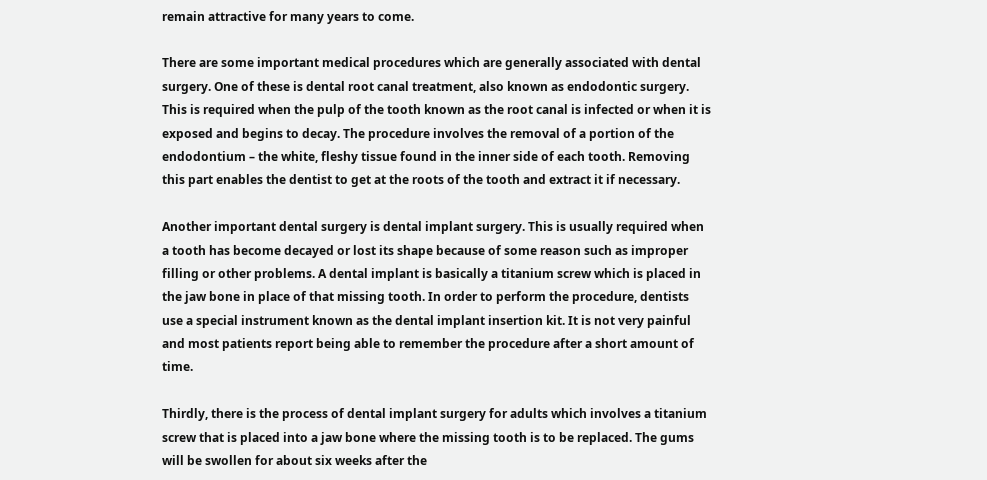remain attractive for many years to come.

There are some important medical procedures which are generally associated with dental surgery. One of these is dental root canal treatment, also known as endodontic surgery. This is required when the pulp of the tooth known as the root canal is infected or when it is exposed and begins to decay. The procedure involves the removal of a portion of the endodontium – the white, fleshy tissue found in the inner side of each tooth. Removing this part enables the dentist to get at the roots of the tooth and extract it if necessary.

Another important dental surgery is dental implant surgery. This is usually required when a tooth has become decayed or lost its shape because of some reason such as improper filling or other problems. A dental implant is basically a titanium screw which is placed in the jaw bone in place of that missing tooth. In order to perform the procedure, dentists use a special instrument known as the dental implant insertion kit. It is not very painful and most patients report being able to remember the procedure after a short amount of time.

Thirdly, there is the process of dental implant surgery for adults which involves a titanium screw that is placed into a jaw bone where the missing tooth is to be replaced. The gums will be swollen for about six weeks after the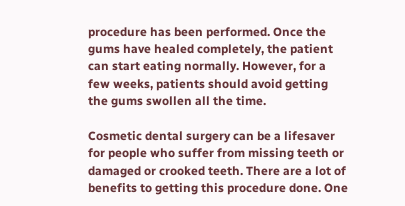procedure has been performed. Once the gums have healed completely, the patient can start eating normally. However, for a few weeks, patients should avoid getting the gums swollen all the time.

Cosmetic dental surgery can be a lifesaver for people who suffer from missing teeth or damaged or crooked teeth. There are a lot of benefits to getting this procedure done. One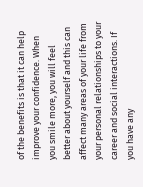of the benefits is that it can help improve your confidence. When you smile more, you will feel better about yourself and this can affect many areas of your life from your personal relationships to your career and social interactions. If you have any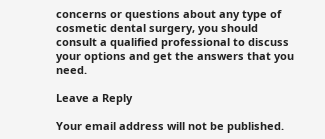concerns or questions about any type of cosmetic dental surgery, you should consult a qualified professional to discuss your options and get the answers that you need.

Leave a Reply

Your email address will not be published.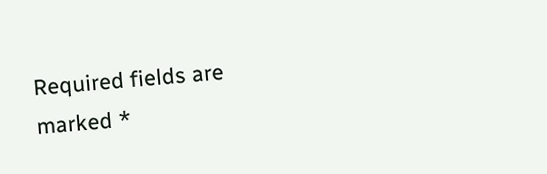Required fields are marked *